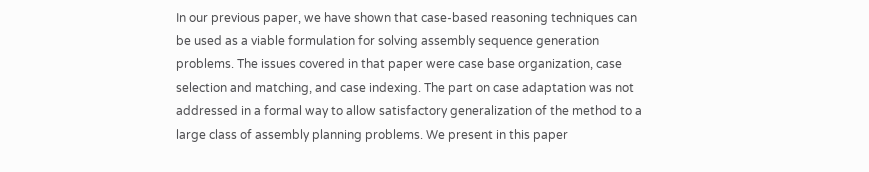In our previous paper, we have shown that case-based reasoning techniques can be used as a viable formulation for solving assembly sequence generation problems. The issues covered in that paper were case base organization, case selection and matching, and case indexing. The part on case adaptation was not addressed in a formal way to allow satisfactory generalization of the method to a large class of assembly planning problems. We present in this paper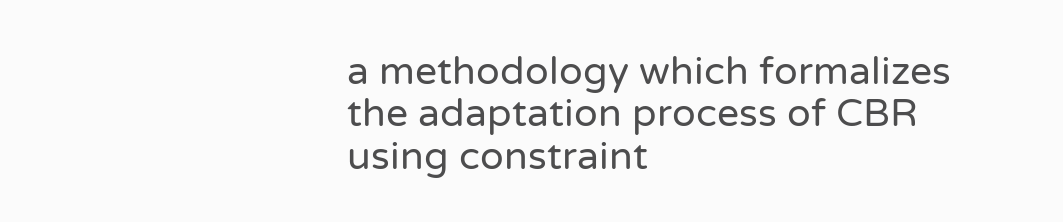a methodology which formalizes the adaptation process of CBR using constraint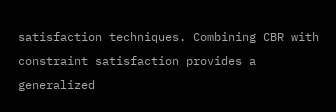satisfaction techniques. Combining CBR with constraint satisfaction provides a generalized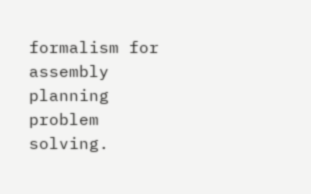formalism for assembly planning problem solving.